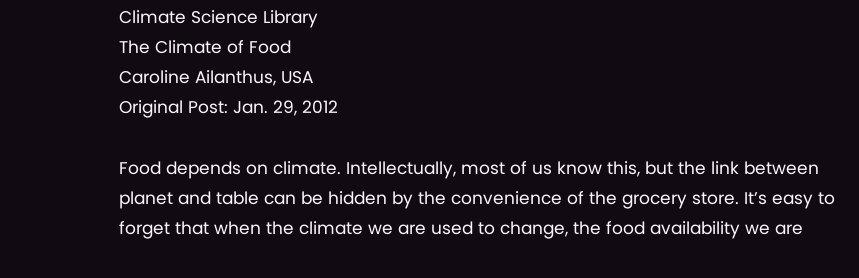Climate Science Library
The Climate of Food
Caroline Ailanthus, USA
Original Post: Jan. 29, 2012

Food depends on climate. Intellectually, most of us know this, but the link between planet and table can be hidden by the convenience of the grocery store. It’s easy to forget that when the climate we are used to change, the food availability we are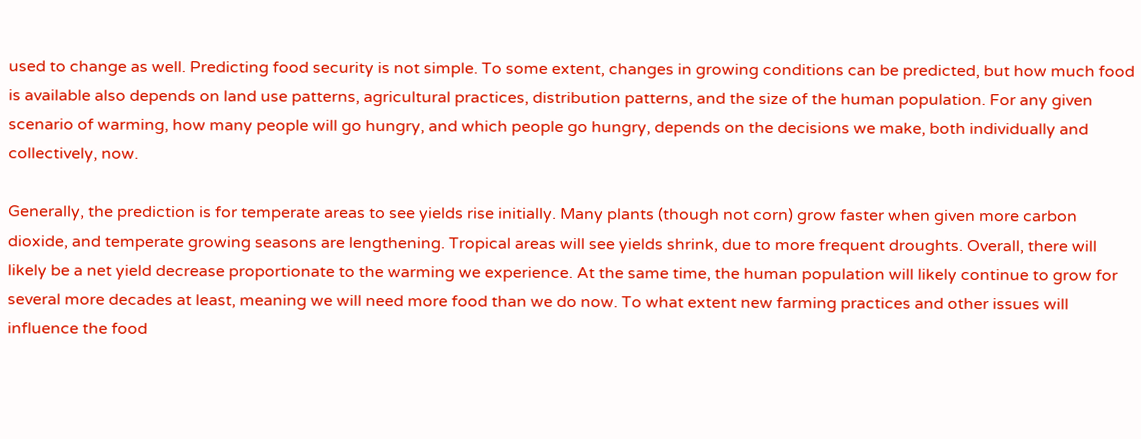used to change as well. Predicting food security is not simple. To some extent, changes in growing conditions can be predicted, but how much food is available also depends on land use patterns, agricultural practices, distribution patterns, and the size of the human population. For any given scenario of warming, how many people will go hungry, and which people go hungry, depends on the decisions we make, both individually and collectively, now.

Generally, the prediction is for temperate areas to see yields rise initially. Many plants (though not corn) grow faster when given more carbon dioxide, and temperate growing seasons are lengthening. Tropical areas will see yields shrink, due to more frequent droughts. Overall, there will likely be a net yield decrease proportionate to the warming we experience. At the same time, the human population will likely continue to grow for several more decades at least, meaning we will need more food than we do now. To what extent new farming practices and other issues will influence the food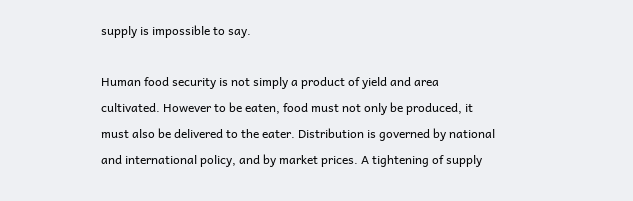supply is impossible to say.

Human food security is not simply a product of yield and area cultivated. However to be eaten, food must not only be produced, it must also be delivered to the eater. Distribution is governed by national and international policy, and by market prices. A tightening of supply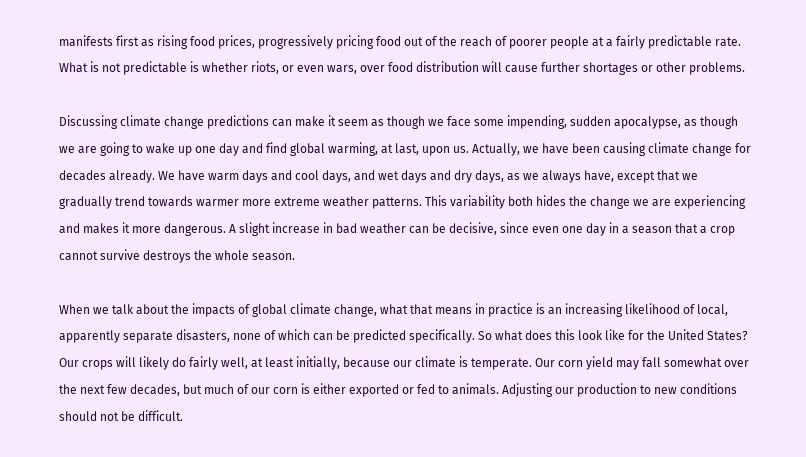manifests first as rising food prices, progressively pricing food out of the reach of poorer people at a fairly predictable rate. What is not predictable is whether riots, or even wars, over food distribution will cause further shortages or other problems.

Discussing climate change predictions can make it seem as though we face some impending, sudden apocalypse, as though we are going to wake up one day and find global warming, at last, upon us. Actually, we have been causing climate change for decades already. We have warm days and cool days, and wet days and dry days, as we always have, except that we gradually trend towards warmer more extreme weather patterns. This variability both hides the change we are experiencing and makes it more dangerous. A slight increase in bad weather can be decisive, since even one day in a season that a crop cannot survive destroys the whole season.

When we talk about the impacts of global climate change, what that means in practice is an increasing likelihood of local, apparently separate disasters, none of which can be predicted specifically. So what does this look like for the United States? Our crops will likely do fairly well, at least initially, because our climate is temperate. Our corn yield may fall somewhat over the next few decades, but much of our corn is either exported or fed to animals. Adjusting our production to new conditions should not be difficult.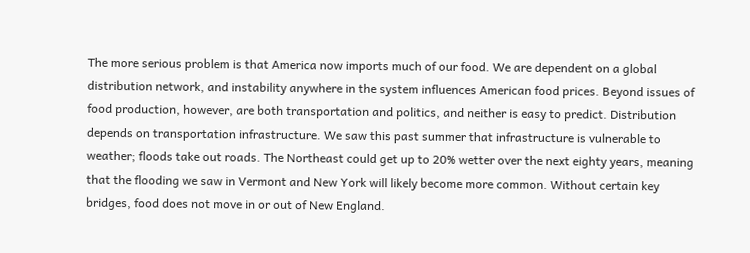The more serious problem is that America now imports much of our food. We are dependent on a global distribution network, and instability anywhere in the system influences American food prices. Beyond issues of food production, however, are both transportation and politics, and neither is easy to predict. Distribution depends on transportation infrastructure. We saw this past summer that infrastructure is vulnerable to weather; floods take out roads. The Northeast could get up to 20% wetter over the next eighty years, meaning that the flooding we saw in Vermont and New York will likely become more common. Without certain key bridges, food does not move in or out of New England.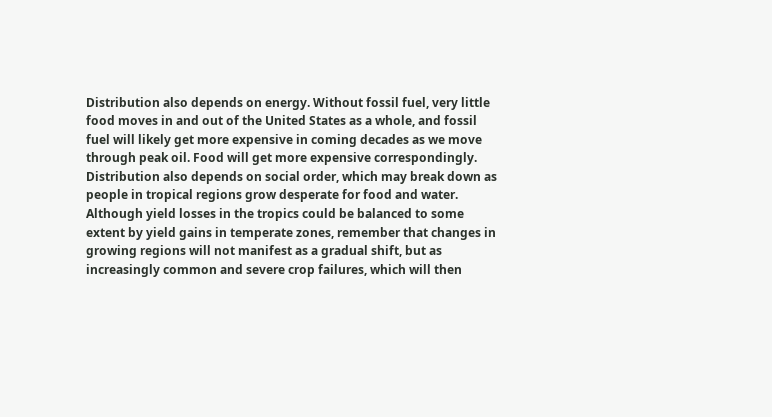Distribution also depends on energy. Without fossil fuel, very little food moves in and out of the United States as a whole, and fossil fuel will likely get more expensive in coming decades as we move through peak oil. Food will get more expensive correspondingly. Distribution also depends on social order, which may break down as people in tropical regions grow desperate for food and water. Although yield losses in the tropics could be balanced to some extent by yield gains in temperate zones, remember that changes in growing regions will not manifest as a gradual shift, but as increasingly common and severe crop failures, which will then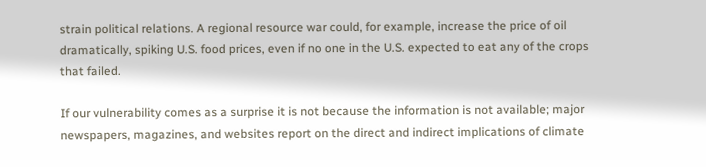strain political relations. A regional resource war could, for example, increase the price of oil dramatically, spiking U.S. food prices, even if no one in the U.S. expected to eat any of the crops that failed.

If our vulnerability comes as a surprise it is not because the information is not available; major newspapers, magazines, and websites report on the direct and indirect implications of climate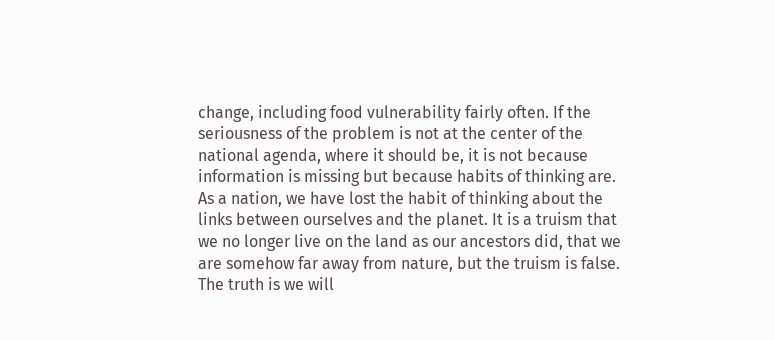change, including food vulnerability fairly often. If the seriousness of the problem is not at the center of the national agenda, where it should be, it is not because information is missing but because habits of thinking are. As a nation, we have lost the habit of thinking about the links between ourselves and the planet. It is a truism that we no longer live on the land as our ancestors did, that we are somehow far away from nature, but the truism is false. The truth is we will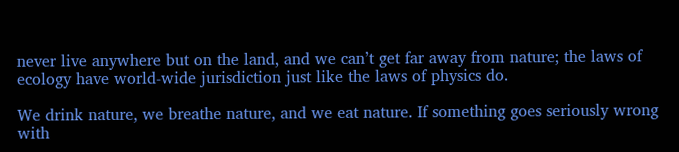never live anywhere but on the land, and we can’t get far away from nature; the laws of ecology have world-wide jurisdiction just like the laws of physics do.

We drink nature, we breathe nature, and we eat nature. If something goes seriously wrong with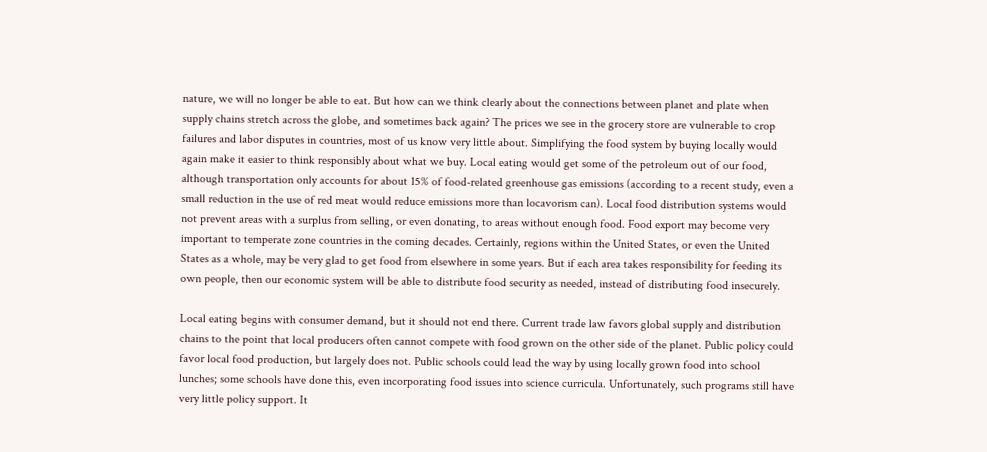nature, we will no longer be able to eat. But how can we think clearly about the connections between planet and plate when supply chains stretch across the globe, and sometimes back again? The prices we see in the grocery store are vulnerable to crop failures and labor disputes in countries, most of us know very little about. Simplifying the food system by buying locally would again make it easier to think responsibly about what we buy. Local eating would get some of the petroleum out of our food, although transportation only accounts for about 15% of food-related greenhouse gas emissions (according to a recent study, even a small reduction in the use of red meat would reduce emissions more than locavorism can). Local food distribution systems would not prevent areas with a surplus from selling, or even donating, to areas without enough food. Food export may become very important to temperate zone countries in the coming decades. Certainly, regions within the United States, or even the United States as a whole, may be very glad to get food from elsewhere in some years. But if each area takes responsibility for feeding its own people, then our economic system will be able to distribute food security as needed, instead of distributing food insecurely.

Local eating begins with consumer demand, but it should not end there. Current trade law favors global supply and distribution chains to the point that local producers often cannot compete with food grown on the other side of the planet. Public policy could favor local food production, but largely does not. Public schools could lead the way by using locally grown food into school lunches; some schools have done this, even incorporating food issues into science curricula. Unfortunately, such programs still have very little policy support. It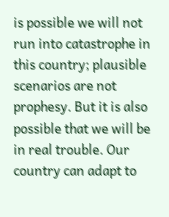is possible we will not run into catastrophe in this country; plausible scenarios are not prophesy. But it is also possible that we will be in real trouble. Our country can adapt to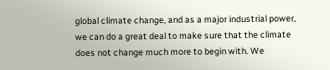global climate change, and as a major industrial power, we can do a great deal to make sure that the climate does not change much more to begin with. We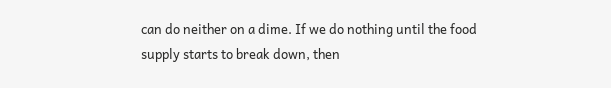can do neither on a dime. If we do nothing until the food supply starts to break down, then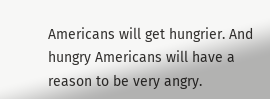Americans will get hungrier. And hungry Americans will have a reason to be very angry.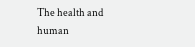The health and human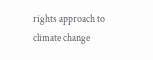rights approach to climate change